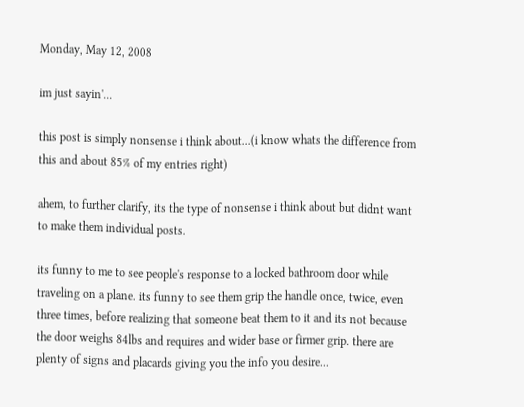Monday, May 12, 2008

im just sayin'...

this post is simply nonsense i think about...(i know whats the difference from this and about 85% of my entries right)

ahem, to further clarify, its the type of nonsense i think about but didnt want to make them individual posts.

its funny to me to see people's response to a locked bathroom door while traveling on a plane. its funny to see them grip the handle once, twice, even three times, before realizing that someone beat them to it and its not because the door weighs 84lbs and requires and wider base or firmer grip. there are plenty of signs and placards giving you the info you desire...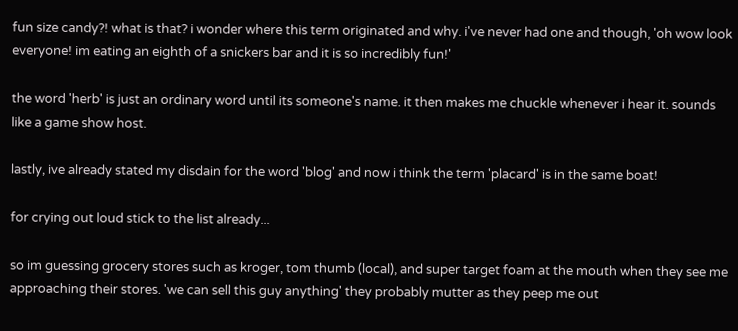fun size candy?! what is that? i wonder where this term originated and why. i've never had one and though, 'oh wow look everyone! im eating an eighth of a snickers bar and it is so incredibly fun!'

the word 'herb' is just an ordinary word until its someone's name. it then makes me chuckle whenever i hear it. sounds like a game show host.

lastly, ive already stated my disdain for the word 'blog' and now i think the term 'placard' is in the same boat!

for crying out loud stick to the list already...

so im guessing grocery stores such as kroger, tom thumb (local), and super target foam at the mouth when they see me approaching their stores. 'we can sell this guy anything' they probably mutter as they peep me out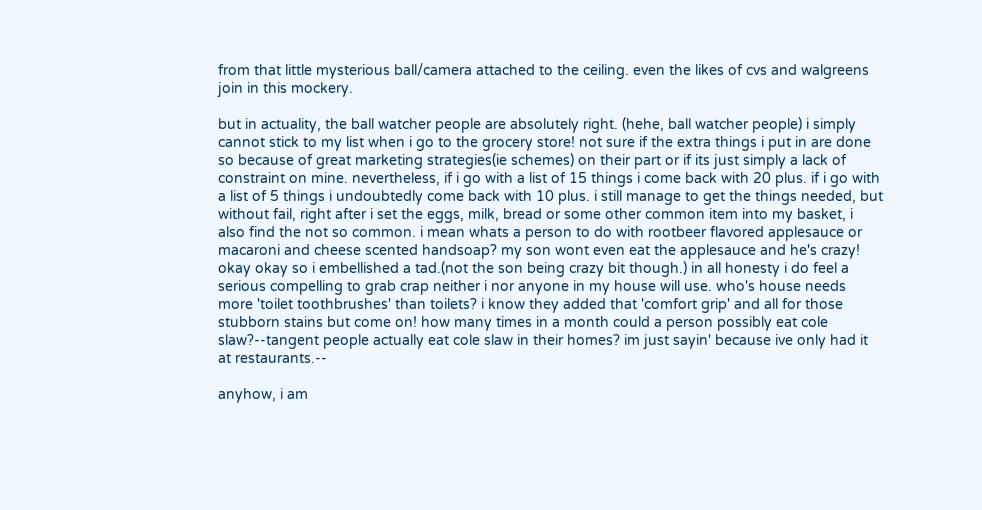from that little mysterious ball/camera attached to the ceiling. even the likes of cvs and walgreens join in this mockery.

but in actuality, the ball watcher people are absolutely right. (hehe, ball watcher people) i simply cannot stick to my list when i go to the grocery store! not sure if the extra things i put in are done so because of great marketing strategies(ie schemes) on their part or if its just simply a lack of constraint on mine. nevertheless, if i go with a list of 15 things i come back with 20 plus. if i go with a list of 5 things i undoubtedly come back with 10 plus. i still manage to get the things needed, but without fail, right after i set the eggs, milk, bread or some other common item into my basket, i also find the not so common. i mean whats a person to do with rootbeer flavored applesauce or macaroni and cheese scented handsoap? my son wont even eat the applesauce and he's crazy! okay okay so i embellished a tad.(not the son being crazy bit though.) in all honesty i do feel a serious compelling to grab crap neither i nor anyone in my house will use. who's house needs more 'toilet toothbrushes' than toilets? i know they added that 'comfort grip' and all for those stubborn stains but come on! how many times in a month could a person possibly eat cole slaw?--tangent people actually eat cole slaw in their homes? im just sayin' because ive only had it at restaurants.--

anyhow, i am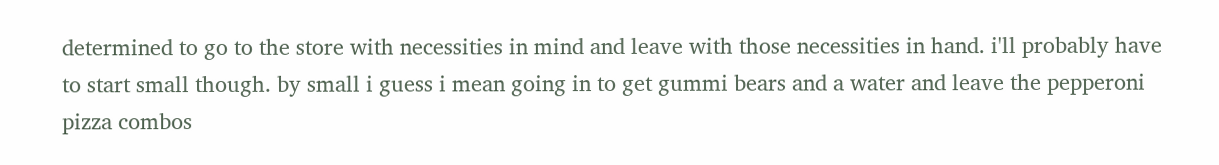determined to go to the store with necessities in mind and leave with those necessities in hand. i'll probably have to start small though. by small i guess i mean going in to get gummi bears and a water and leave the pepperoni pizza combos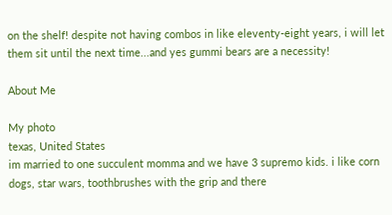on the shelf! despite not having combos in like eleventy-eight years, i will let them sit until the next time...and yes gummi bears are a necessity!

About Me

My photo
texas, United States
im married to one succulent momma and we have 3 supremo kids. i like corn dogs, star wars, toothbrushes with the grip and there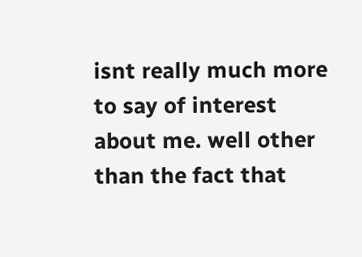isnt really much more to say of interest about me. well other than the fact that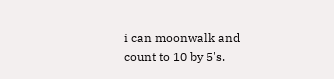i can moonwalk and count to 10 by 5's.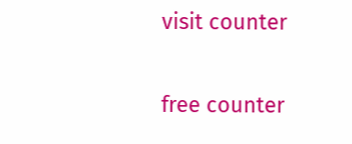visit counter

free counter